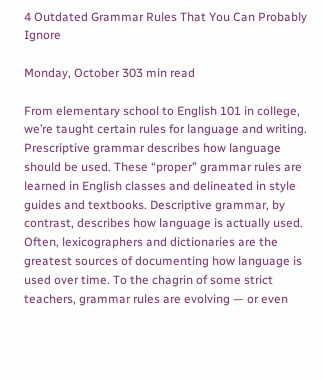4 Outdated Grammar Rules That You Can Probably Ignore

Monday, October 303 min read

From elementary school to English 101 in college, we’re taught certain rules for language and writing. Prescriptive grammar describes how language should be used. These “proper” grammar rules are learned in English classes and delineated in style guides and textbooks. Descriptive grammar, by contrast, describes how language is actually used. Often, lexicographers and dictionaries are the greatest sources of documenting how language is used over time. To the chagrin of some strict teachers, grammar rules are evolving — or even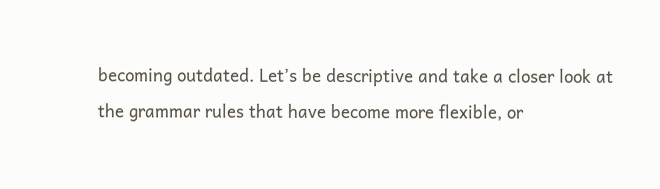becoming outdated. Let’s be descriptive and take a closer look at the grammar rules that have become more flexible, or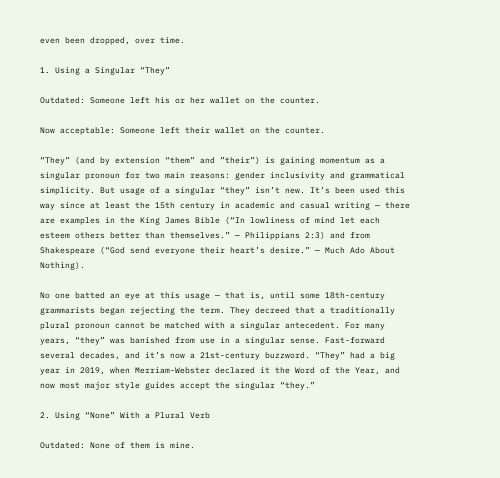even been dropped, over time.

1. Using a Singular “They”

Outdated: Someone left his or her wallet on the counter.

Now acceptable: Someone left their wallet on the counter.

“They” (and by extension “them” and ”their”) is gaining momentum as a singular pronoun for two main reasons: gender inclusivity and grammatical simplicity. But usage of a singular “they” isn’t new. It’s been used this way since at least the 15th century in academic and casual writing — there are examples in the King James Bible (“In lowliness of mind let each esteem others better than themselves.” — Philippians 2:3) and from Shakespeare (“God send everyone their heart’s desire.” — Much Ado About Nothing).

No one batted an eye at this usage — that is, until some 18th-century grammarists began rejecting the term. They decreed that a traditionally plural pronoun cannot be matched with a singular antecedent. For many years, “they” was banished from use in a singular sense. Fast-forward several decades, and it’s now a 21st-century buzzword. “They” had a big year in 2019, when Merriam-Webster declared it the Word of the Year, and now most major style guides accept the singular “they.”

2. Using “None” With a Plural Verb

Outdated: None of them is mine.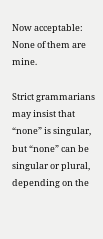Now acceptable: None of them are mine.

Strict grammarians may insist that “none” is singular, but “none” can be singular or plural, depending on the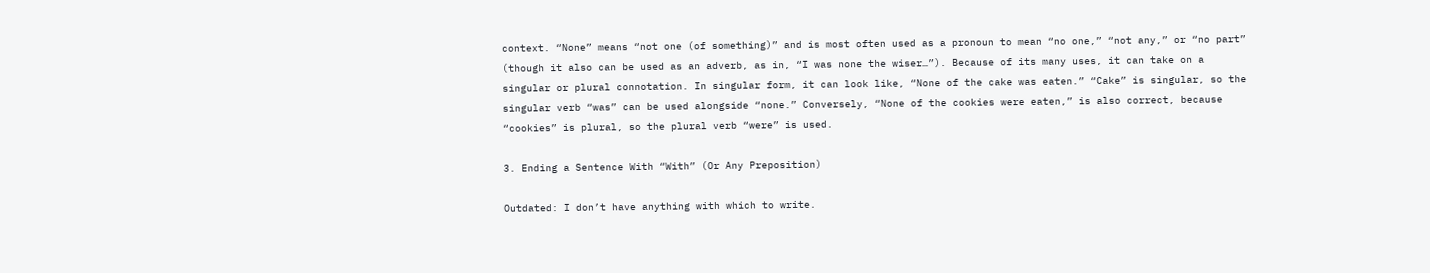context. “None” means “not one (of something)” and is most often used as a pronoun to mean “no one,” “not any,” or “no part” (though it also can be used as an adverb, as in, “I was none the wiser…”). Because of its many uses, it can take on a singular or plural connotation. In singular form, it can look like, “None of the cake was eaten.” “Cake” is singular, so the singular verb “was” can be used alongside “none.” Conversely, “None of the cookies were eaten,” is also correct, because “cookies” is plural, so the plural verb “were” is used.

3. Ending a Sentence With “With” (Or Any Preposition)

Outdated: I don’t have anything with which to write.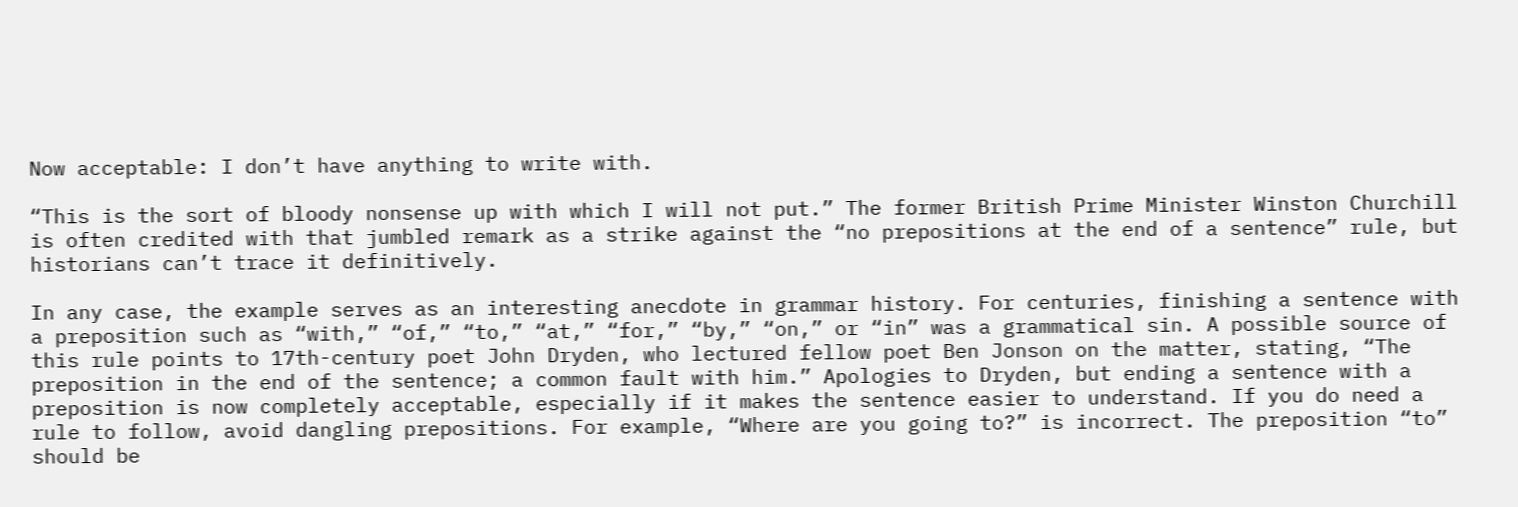Now acceptable: I don’t have anything to write with.

“This is the sort of bloody nonsense up with which I will not put.” The former British Prime Minister Winston Churchill is often credited with that jumbled remark as a strike against the “no prepositions at the end of a sentence” rule, but historians can’t trace it definitively.

In any case, the example serves as an interesting anecdote in grammar history. For centuries, finishing a sentence with a preposition such as “with,” “of,” “to,” “at,” “for,” “by,” “on,” or “in” was a grammatical sin. A possible source of this rule points to 17th-century poet John Dryden, who lectured fellow poet Ben Jonson on the matter, stating, “The preposition in the end of the sentence; a common fault with him.” Apologies to Dryden, but ending a sentence with a preposition is now completely acceptable, especially if it makes the sentence easier to understand. If you do need a rule to follow, avoid dangling prepositions. For example, “Where are you going to?” is incorrect. The preposition “to” should be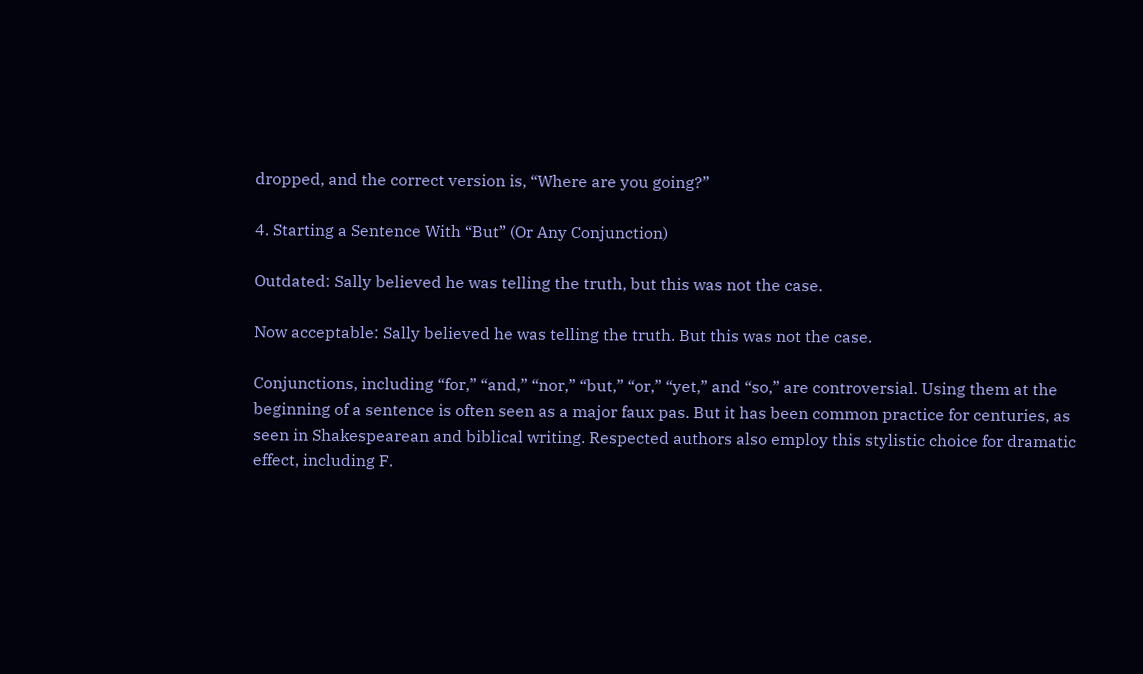dropped, and the correct version is, “Where are you going?”

4. Starting a Sentence With “But” (Or Any Conjunction)

Outdated: Sally believed he was telling the truth, but this was not the case.

Now acceptable: Sally believed he was telling the truth. But this was not the case.

Conjunctions, including “for,” “and,” “nor,” “but,” “or,” “yet,” and “so,” are controversial. Using them at the beginning of a sentence is often seen as a major faux pas. But it has been common practice for centuries, as seen in Shakespearean and biblical writing. Respected authors also employ this stylistic choice for dramatic effect, including F.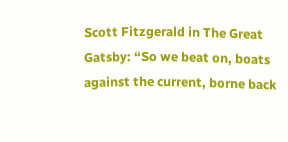Scott Fitzgerald in The Great Gatsby: “So we beat on, boats against the current, borne back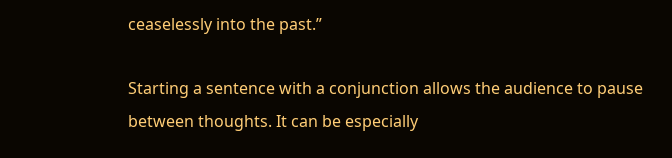ceaselessly into the past.”

Starting a sentence with a conjunction allows the audience to pause between thoughts. It can be especially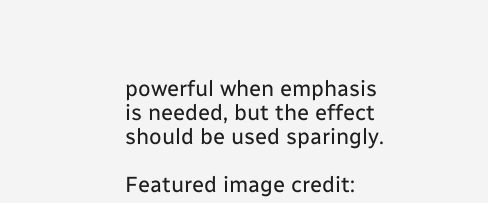powerful when emphasis is needed, but the effect should be used sparingly.

Featured image credit: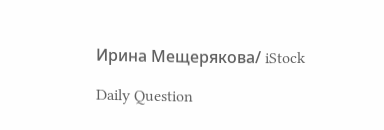Ирина Мещерякова/ iStock

Daily Question